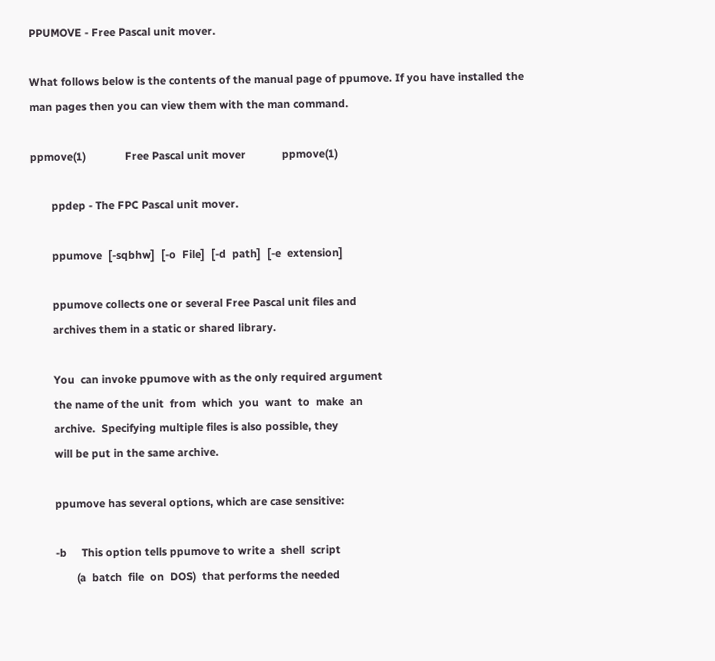PPUMOVE - Free Pascal unit mover.

What follows below is the contents of the manual page of ppumove. If you have installed the man pages then you can view them with the man command.

ppmove(1)             Free Pascal unit mover            ppmove(1)

       ppdep - The FPC Pascal unit mover.

       ppumove  [-sqbhw]  [-o  File]  [-d  path]  [-e  extension]

       ppumove collects one or several Free Pascal unit files and
       archives them in a static or shared library.

       You  can invoke ppumove with as the only required argument
       the name of the unit  from  which  you  want  to  make  an
       archive.  Specifying multiple files is also possible, they
       will be put in the same archive.

       ppumove has several options, which are case sensitive:

       -b     This option tells ppumove to write a  shell  script
              (a  batch  file  on  DOS)  that performs the needed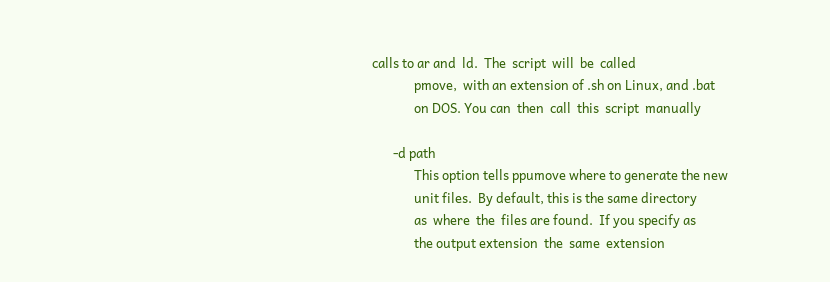calls to ar and  ld.  The  script  will  be  called
              pmove,  with an extension of .sh on Linux, and .bat
              on DOS. You can  then  call  this  script  manually

       -d path
              This option tells ppumove where to generate the new
              unit files.  By default, this is the same directory
              as  where  the  files are found.  If you specify as
              the output extension  the  same  extension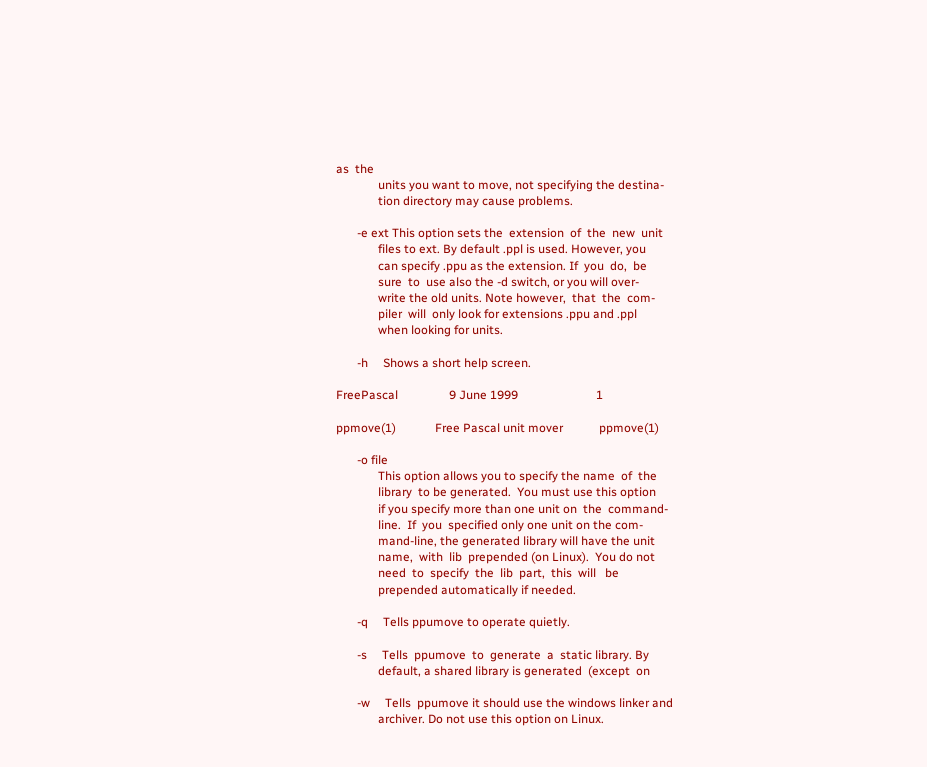as  the
              units you want to move, not specifying the destina-
              tion directory may cause problems.

       -e ext This option sets the  extension  of  the  new  unit
              files to ext. By default .ppl is used. However, you
              can specify .ppu as the extension. If  you  do,  be
              sure  to  use also the -d switch, or you will over-
              write the old units. Note however,  that  the  com-
              piler  will  only look for extensions .ppu and .ppl
              when looking for units.

       -h     Shows a short help screen.

FreePascal                 9 June 1999                          1

ppmove(1)             Free Pascal unit mover            ppmove(1)

       -o file
              This option allows you to specify the name  of  the
              library  to be generated.  You must use this option
              if you specify more than one unit on  the  command-
              line.  If  you  specified only one unit on the com-
              mand-line, the generated library will have the unit
              name,  with  lib  prepended (on Linux).  You do not
              need  to  specify  the  lib  part,  this  will   be
              prepended automatically if needed.

       -q     Tells ppumove to operate quietly.

       -s     Tells  ppumove  to  generate  a  static library. By
              default, a shared library is generated  (except  on

       -w     Tells  ppumove it should use the windows linker and
              archiver. Do not use this option on Linux.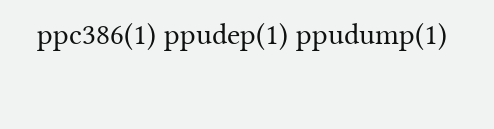ppc386(1) ppudep(1) ppudump(1)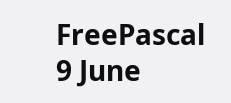FreePascal                 9 June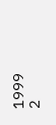1999                          2